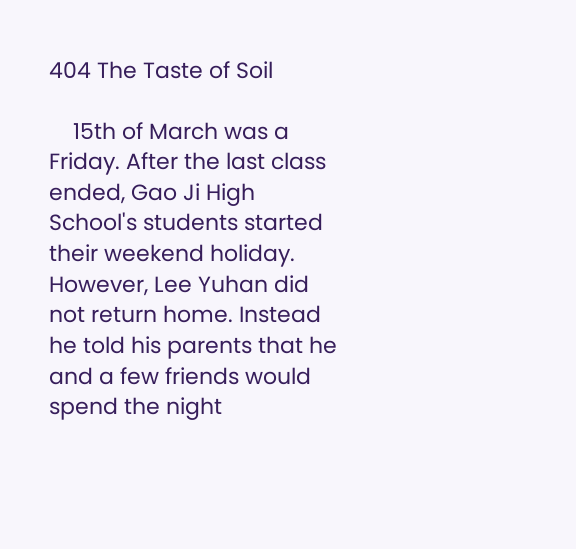404 The Taste of Soil

    15th of March was a Friday. After the last class ended, Gao Ji High School's students started their weekend holiday. However, Lee Yuhan did not return home. Instead he told his parents that he and a few friends would spend the night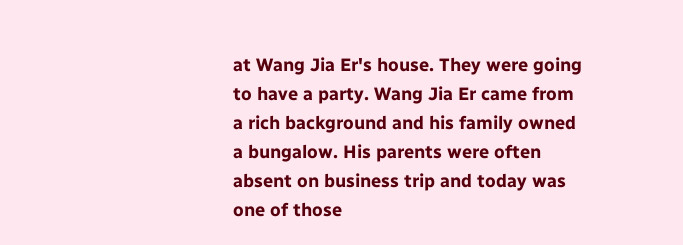at Wang Jia Er's house. They were going to have a party. Wang Jia Er came from a rich background and his family owned a bungalow. His parents were often absent on business trip and today was one of those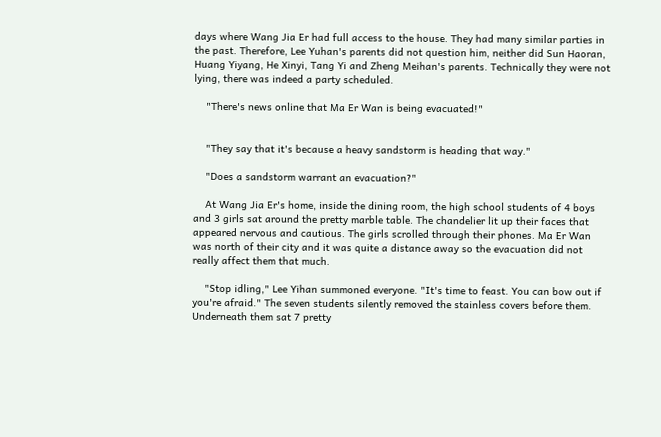days where Wang Jia Er had full access to the house. They had many similar parties in the past. Therefore, Lee Yuhan's parents did not question him, neither did Sun Haoran, Huang Yiyang, He Xinyi, Tang Yi and Zheng Meihan's parents. Technically they were not lying, there was indeed a party scheduled.

    "There's news online that Ma Er Wan is being evacuated!"


    "They say that it's because a heavy sandstorm is heading that way."

    "Does a sandstorm warrant an evacuation?"

    At Wang Jia Er's home, inside the dining room, the high school students of 4 boys and 3 girls sat around the pretty marble table. The chandelier lit up their faces that appeared nervous and cautious. The girls scrolled through their phones. Ma Er Wan was north of their city and it was quite a distance away so the evacuation did not really affect them that much.

    "Stop idling," Lee Yihan summoned everyone. "It's time to feast. You can bow out if you're afraid." The seven students silently removed the stainless covers before them. Underneath them sat 7 pretty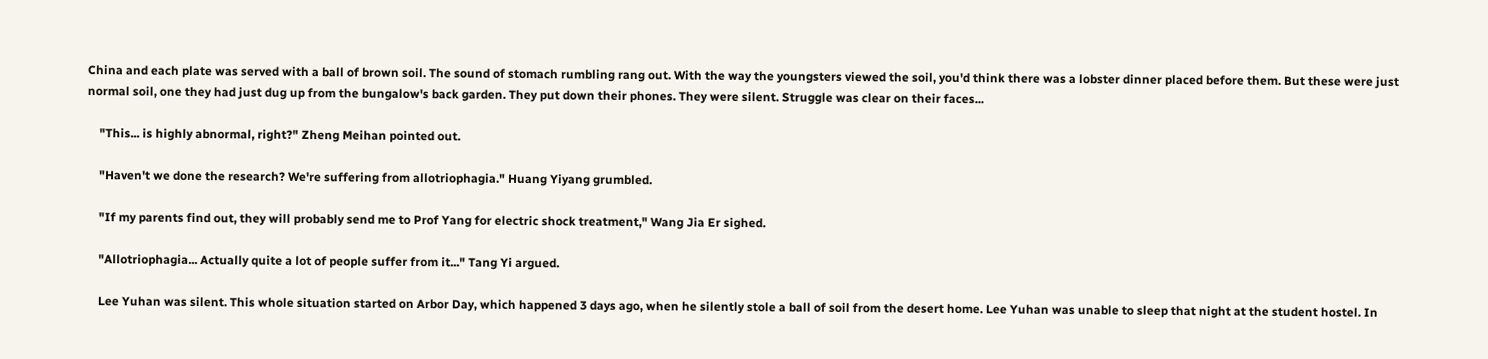China and each plate was served with a ball of brown soil. The sound of stomach rumbling rang out. With the way the youngsters viewed the soil, you'd think there was a lobster dinner placed before them. But these were just normal soil, one they had just dug up from the bungalow's back garden. They put down their phones. They were silent. Struggle was clear on their faces...

    "This... is highly abnormal, right?" Zheng Meihan pointed out.

    "Haven't we done the research? We're suffering from allotriophagia." Huang Yiyang grumbled.

    "If my parents find out, they will probably send me to Prof Yang for electric shock treatment," Wang Jia Er sighed.

    "Allotriophagia... Actually quite a lot of people suffer from it..." Tang Yi argued.

    Lee Yuhan was silent. This whole situation started on Arbor Day, which happened 3 days ago, when he silently stole a ball of soil from the desert home. Lee Yuhan was unable to sleep that night at the student hostel. In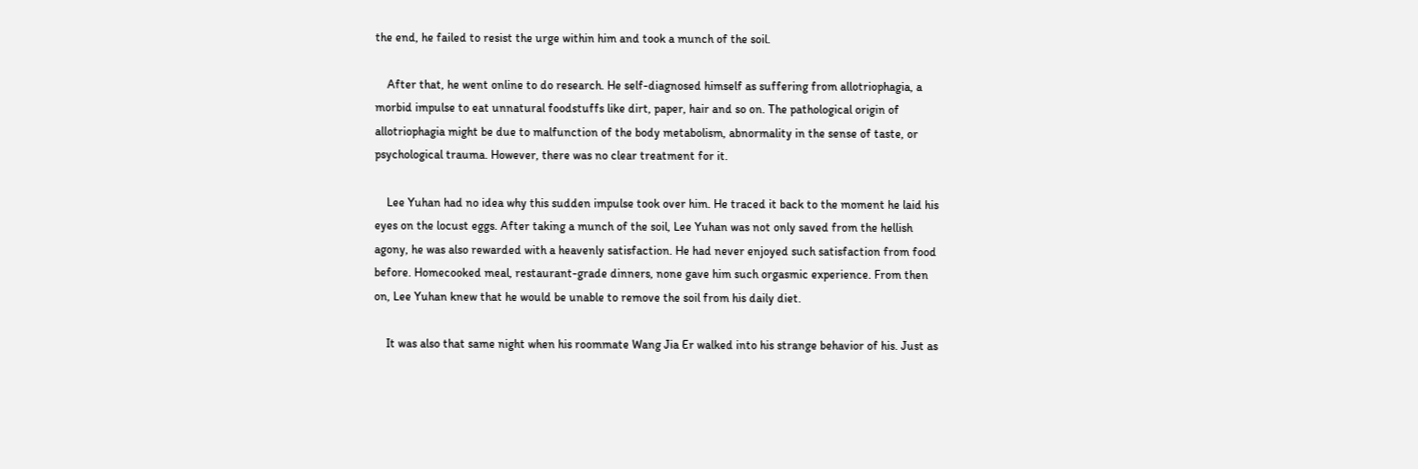the end, he failed to resist the urge within him and took a munch of the soil.

    After that, he went online to do research. He self-diagnosed himself as suffering from allotriophagia, a morbid impulse to eat unnatural foodstuffs like dirt, paper, hair and so on. The pathological origin of allotriophagia might be due to malfunction of the body metabolism, abnormality in the sense of taste, or psychological trauma. However, there was no clear treatment for it.

    Lee Yuhan had no idea why this sudden impulse took over him. He traced it back to the moment he laid his eyes on the locust eggs. After taking a munch of the soil, Lee Yuhan was not only saved from the hellish agony, he was also rewarded with a heavenly satisfaction. He had never enjoyed such satisfaction from food before. Homecooked meal, restaurant-grade dinners, none gave him such orgasmic experience. From then on, Lee Yuhan knew that he would be unable to remove the soil from his daily diet.

    It was also that same night when his roommate Wang Jia Er walked into his strange behavior of his. Just as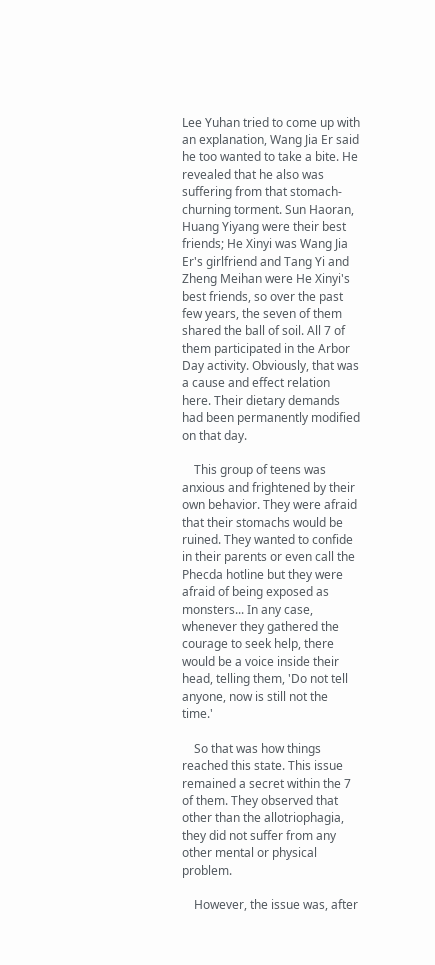Lee Yuhan tried to come up with an explanation, Wang Jia Er said he too wanted to take a bite. He revealed that he also was suffering from that stomach-churning torment. Sun Haoran, Huang Yiyang were their best friends; He Xinyi was Wang Jia Er's girlfriend and Tang Yi and Zheng Meihan were He Xinyi's best friends, so over the past few years, the seven of them shared the ball of soil. All 7 of them participated in the Arbor Day activity. Obviously, that was a cause and effect relation here. Their dietary demands had been permanently modified on that day.

    This group of teens was anxious and frightened by their own behavior. They were afraid that their stomachs would be ruined. They wanted to confide in their parents or even call the Phecda hotline but they were afraid of being exposed as monsters... In any case, whenever they gathered the courage to seek help, there would be a voice inside their head, telling them, 'Do not tell anyone, now is still not the time.'

    So that was how things reached this state. This issue remained a secret within the 7 of them. They observed that other than the allotriophagia, they did not suffer from any other mental or physical problem.

    However, the issue was, after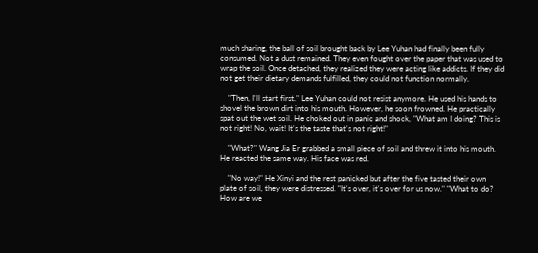much sharing, the ball of soil brought back by Lee Yuhan had finally been fully consumed. Not a dust remained. They even fought over the paper that was used to wrap the soil. Once detached, they realized they were acting like addicts. If they did not get their dietary demands fulfilled, they could not function normally.

    "Then, I'll start first." Lee Yuhan could not resist anymore. He used his hands to shovel the brown dirt into his mouth. However, he soon frowned. He practically spat out the wet soil. He choked out in panic and shock, "What am I doing? This is not right! No, wait! It's the taste that's not right!"

    "What?" Wang Jia Er grabbed a small piece of soil and threw it into his mouth. He reacted the same way. His face was red.

    "No way!" He Xinyi and the rest panicked but after the five tasted their own plate of soil, they were distressed. "It's over, it's over for us now." "What to do? How are we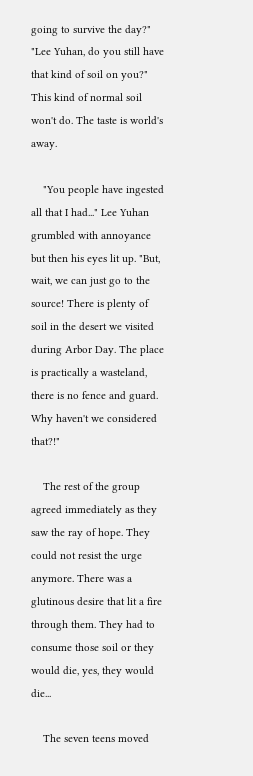going to survive the day?" "Lee Yuhan, do you still have that kind of soil on you?" This kind of normal soil won't do. The taste is world's away.

    "You people have ingested all that I had..." Lee Yuhan grumbled with annoyance but then his eyes lit up. "But, wait, we can just go to the source! There is plenty of soil in the desert we visited during Arbor Day. The place is practically a wasteland, there is no fence and guard. Why haven't we considered that?!"

    The rest of the group agreed immediately as they saw the ray of hope. They could not resist the urge anymore. There was a glutinous desire that lit a fire through them. They had to consume those soil or they would die, yes, they would die...

    The seven teens moved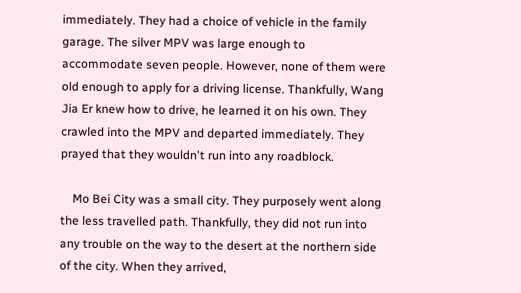immediately. They had a choice of vehicle in the family garage. The silver MPV was large enough to accommodate seven people. However, none of them were old enough to apply for a driving license. Thankfully, Wang Jia Er knew how to drive, he learned it on his own. They crawled into the MPV and departed immediately. They prayed that they wouldn't run into any roadblock.

    Mo Bei City was a small city. They purposely went along the less travelled path. Thankfully, they did not run into any trouble on the way to the desert at the northern side of the city. When they arrived,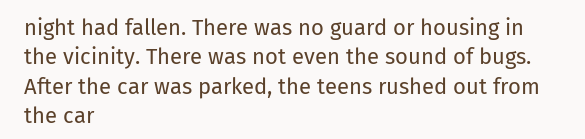night had fallen. There was no guard or housing in the vicinity. There was not even the sound of bugs. After the car was parked, the teens rushed out from the car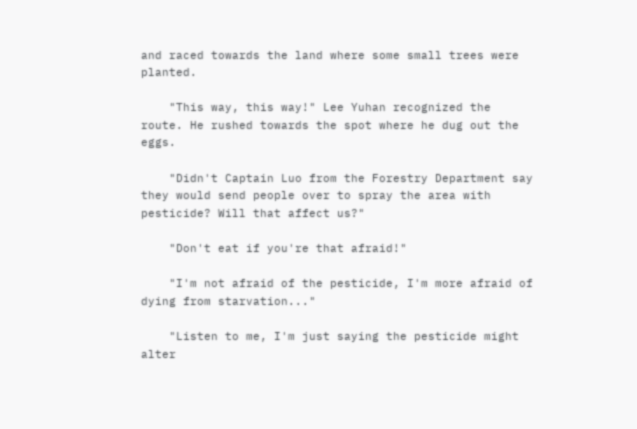and raced towards the land where some small trees were planted.

    "This way, this way!" Lee Yuhan recognized the route. He rushed towards the spot where he dug out the eggs.

    "Didn't Captain Luo from the Forestry Department say they would send people over to spray the area with pesticide? Will that affect us?"

    "Don't eat if you're that afraid!"

    "I'm not afraid of the pesticide, I'm more afraid of dying from starvation..."

    "Listen to me, I'm just saying the pesticide might alter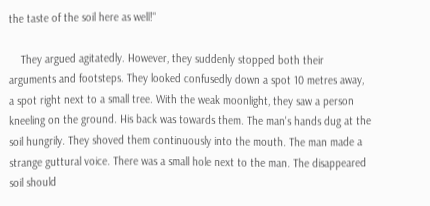the taste of the soil here as well!"

    They argued agitatedly. However, they suddenly stopped both their arguments and footsteps. They looked confusedly down a spot 10 metres away, a spot right next to a small tree. With the weak moonlight, they saw a person kneeling on the ground. His back was towards them. The man's hands dug at the soil hungrily. They shoved them continuously into the mouth. The man made a strange guttural voice. There was a small hole next to the man. The disappeared soil should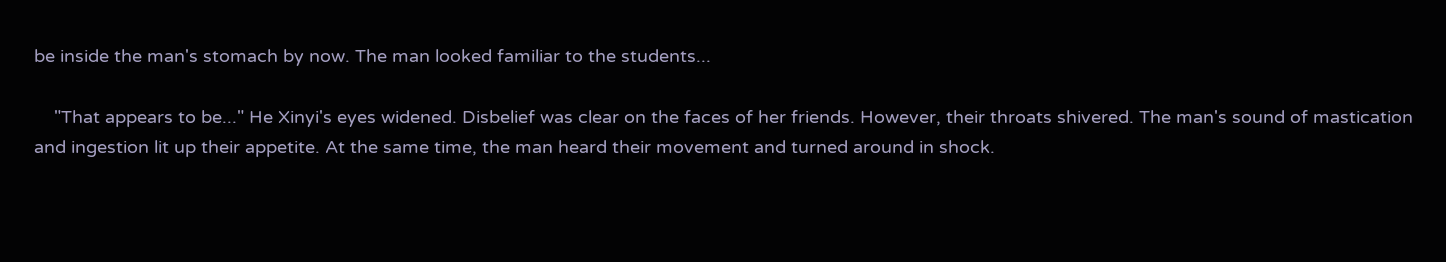be inside the man's stomach by now. The man looked familiar to the students...

    "That appears to be..." He Xinyi's eyes widened. Disbelief was clear on the faces of her friends. However, their throats shivered. The man's sound of mastication and ingestion lit up their appetite. At the same time, the man heard their movement and turned around in shock.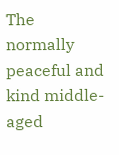The normally peaceful and kind middle-aged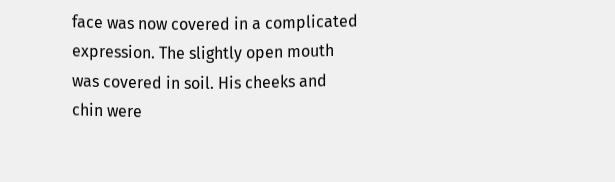face was now covered in a complicated expression. The slightly open mouth was covered in soil. His cheeks and chin were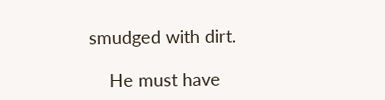smudged with dirt.

    He must have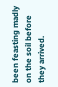been feasting madly on the soil before they arrived.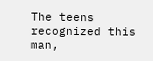The teens recognized this man,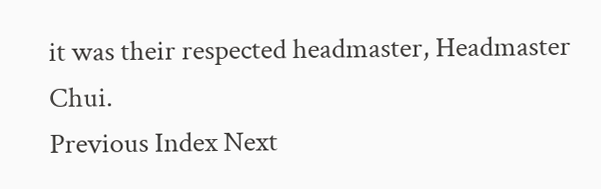it was their respected headmaster, Headmaster Chui.
Previous Index Next